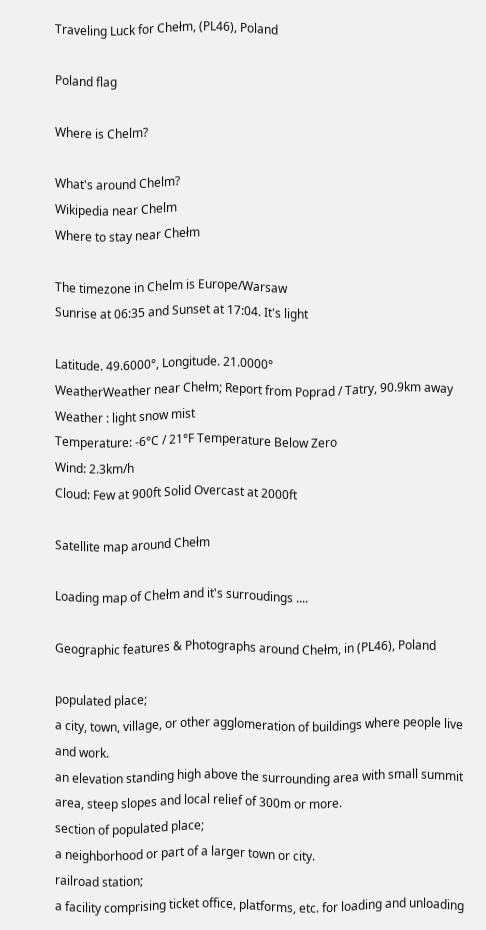Traveling Luck for Chełm, (PL46), Poland

Poland flag

Where is Chelm?

What's around Chelm?
Wikipedia near Chelm
Where to stay near Chełm

The timezone in Chelm is Europe/Warsaw
Sunrise at 06:35 and Sunset at 17:04. It's light

Latitude. 49.6000°, Longitude. 21.0000°
WeatherWeather near Chełm; Report from Poprad / Tatry, 90.9km away
Weather : light snow mist
Temperature: -6°C / 21°F Temperature Below Zero
Wind: 2.3km/h
Cloud: Few at 900ft Solid Overcast at 2000ft

Satellite map around Chełm

Loading map of Chełm and it's surroudings ....

Geographic features & Photographs around Chełm, in (PL46), Poland

populated place;
a city, town, village, or other agglomeration of buildings where people live and work.
an elevation standing high above the surrounding area with small summit area, steep slopes and local relief of 300m or more.
section of populated place;
a neighborhood or part of a larger town or city.
railroad station;
a facility comprising ticket office, platforms, etc. for loading and unloading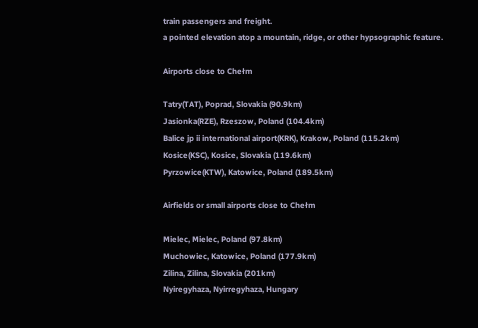train passengers and freight.
a pointed elevation atop a mountain, ridge, or other hypsographic feature.

Airports close to Chełm

Tatry(TAT), Poprad, Slovakia (90.9km)
Jasionka(RZE), Rzeszow, Poland (104.4km)
Balice jp ii international airport(KRK), Krakow, Poland (115.2km)
Kosice(KSC), Kosice, Slovakia (119.6km)
Pyrzowice(KTW), Katowice, Poland (189.5km)

Airfields or small airports close to Chełm

Mielec, Mielec, Poland (97.8km)
Muchowiec, Katowice, Poland (177.9km)
Zilina, Zilina, Slovakia (201km)
Nyiregyhaza, Nyirregyhaza, Hungary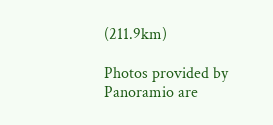(211.9km)

Photos provided by Panoramio are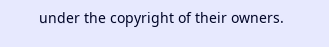under the copyright of their owners.